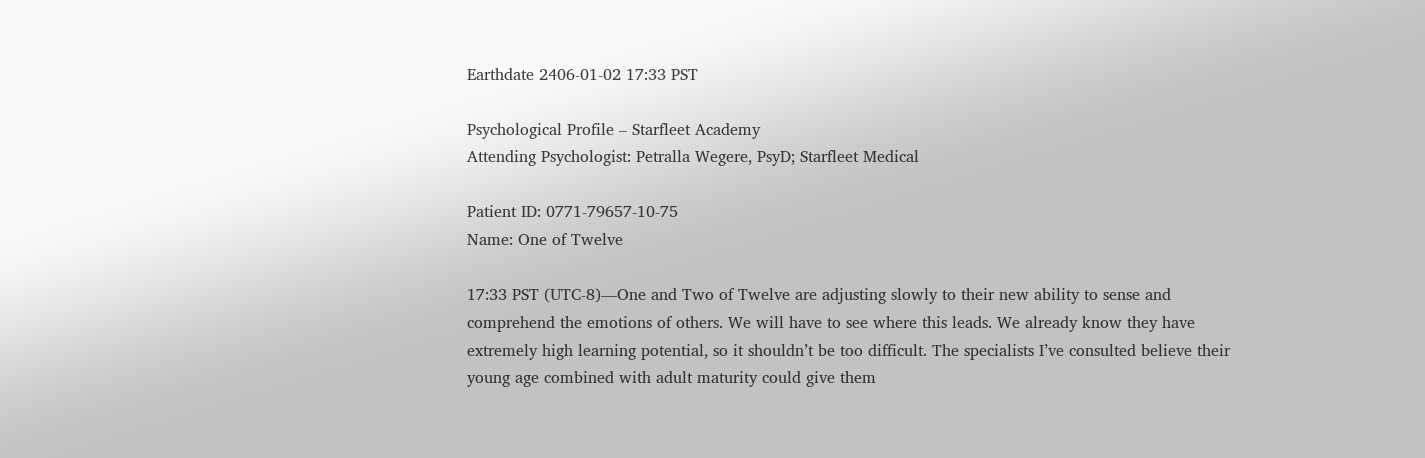Earthdate 2406-01-02 17:33 PST

Psychological Profile – Starfleet Academy
Attending Psychologist: Petralla Wegere, PsyD; Starfleet Medical

Patient ID: 0771-79657-10-75
Name: One of Twelve

17:33 PST (UTC-8)—One and Two of Twelve are adjusting slowly to their new ability to sense and comprehend the emotions of others. We will have to see where this leads. We already know they have extremely high learning potential, so it shouldn’t be too difficult. The specialists I’ve consulted believe their young age combined with adult maturity could give them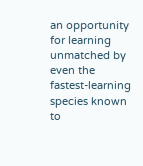an opportunity for learning unmatched by even the fastest-learning species known to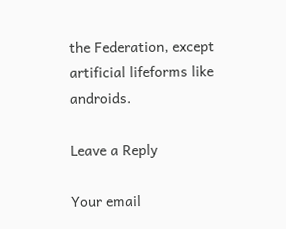the Federation, except artificial lifeforms like androids.

Leave a Reply

Your email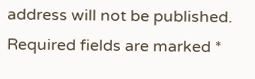address will not be published. Required fields are marked *